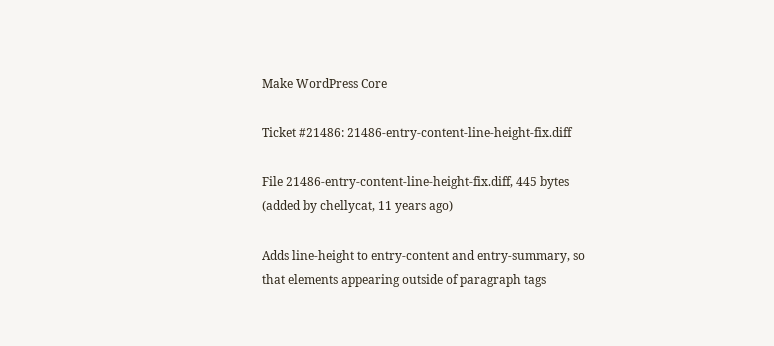Make WordPress Core

Ticket #21486: 21486-entry-content-line-height-fix.diff

File 21486-entry-content-line-height-fix.diff, 445 bytes (added by chellycat, 11 years ago)

Adds line-height to entry-content and entry-summary, so that elements appearing outside of paragraph tags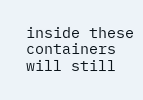inside these containers will still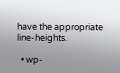have the appropriate line-heights.

  • wp-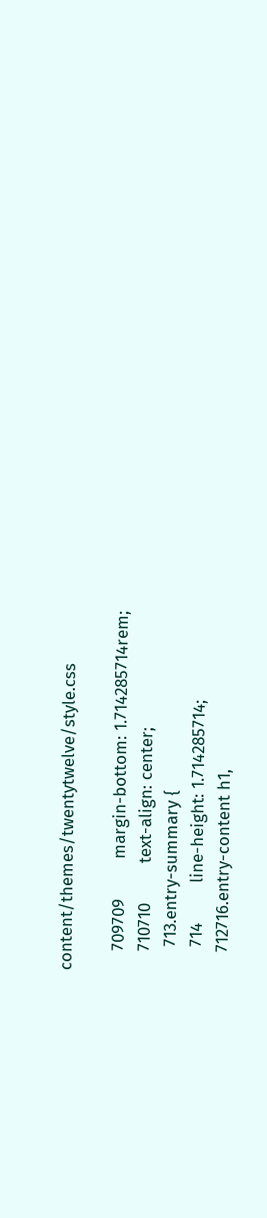content/themes/twentytwelve/style.css

    709709        margin-bottom: 1.714285714rem;
    710710        text-align: center;
     713.entry-summary {
     714        line-height: 1.714285714;
    712716.entry-content h1,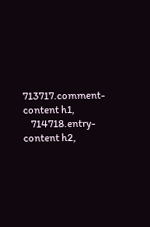713717.comment-content h1,
    714718.entry-content h2,